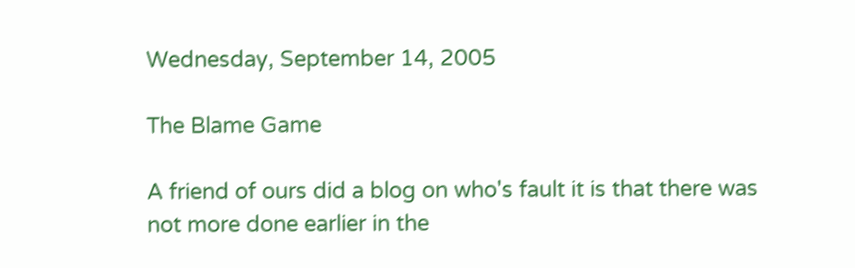Wednesday, September 14, 2005

The Blame Game

A friend of ours did a blog on who's fault it is that there was not more done earlier in the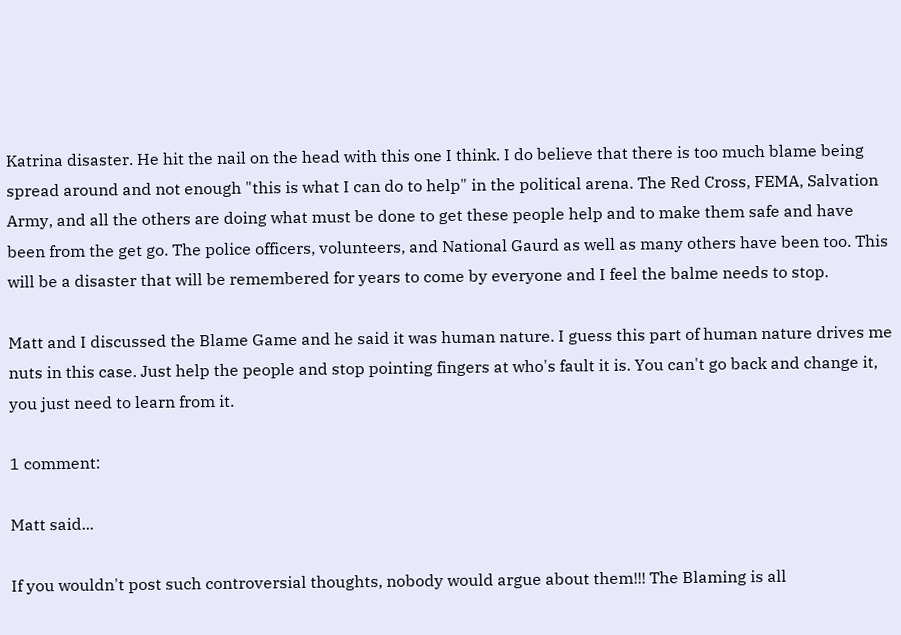Katrina disaster. He hit the nail on the head with this one I think. I do believe that there is too much blame being spread around and not enough "this is what I can do to help" in the political arena. The Red Cross, FEMA, Salvation Army, and all the others are doing what must be done to get these people help and to make them safe and have been from the get go. The police officers, volunteers, and National Gaurd as well as many others have been too. This will be a disaster that will be remembered for years to come by everyone and I feel the balme needs to stop.

Matt and I discussed the Blame Game and he said it was human nature. I guess this part of human nature drives me nuts in this case. Just help the people and stop pointing fingers at who's fault it is. You can't go back and change it, you just need to learn from it.

1 comment:

Matt said...

If you wouldn't post such controversial thoughts, nobody would argue about them!!! The Blaming is all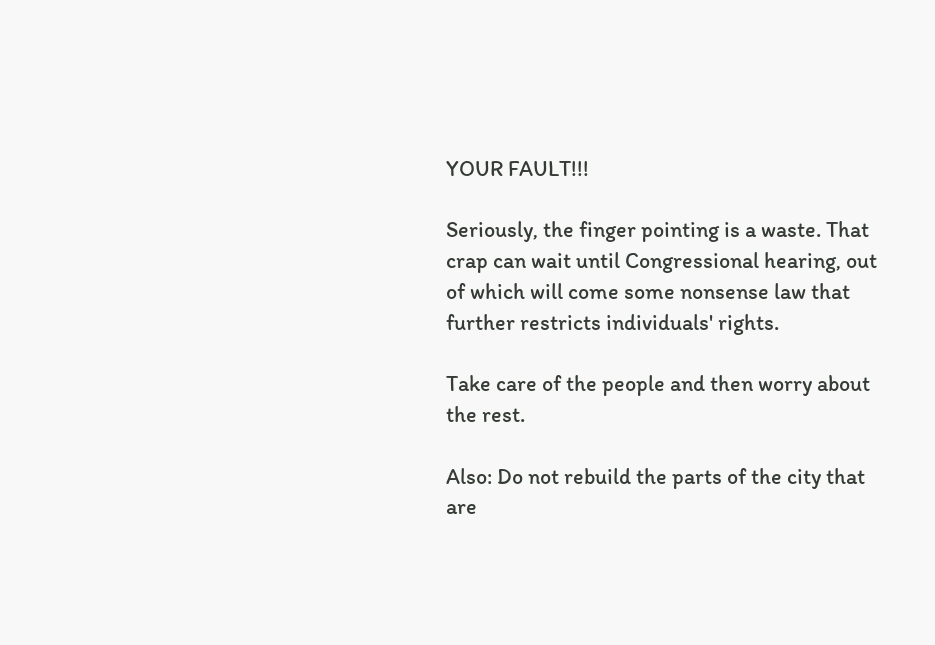YOUR FAULT!!!

Seriously, the finger pointing is a waste. That crap can wait until Congressional hearing, out of which will come some nonsense law that further restricts individuals' rights.

Take care of the people and then worry about the rest.

Also: Do not rebuild the parts of the city that are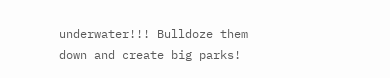underwater!!! Bulldoze them down and create big parks!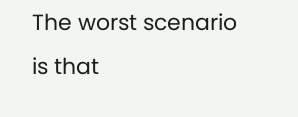The worst scenario is that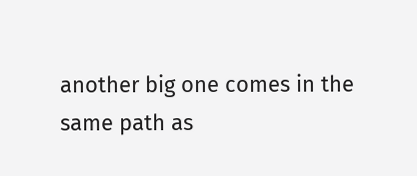another big one comes in the same path as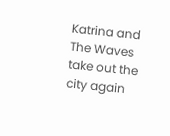Katrina and The Waves take out the city again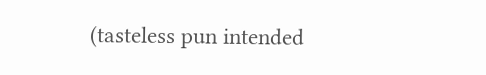(tasteless pun intended